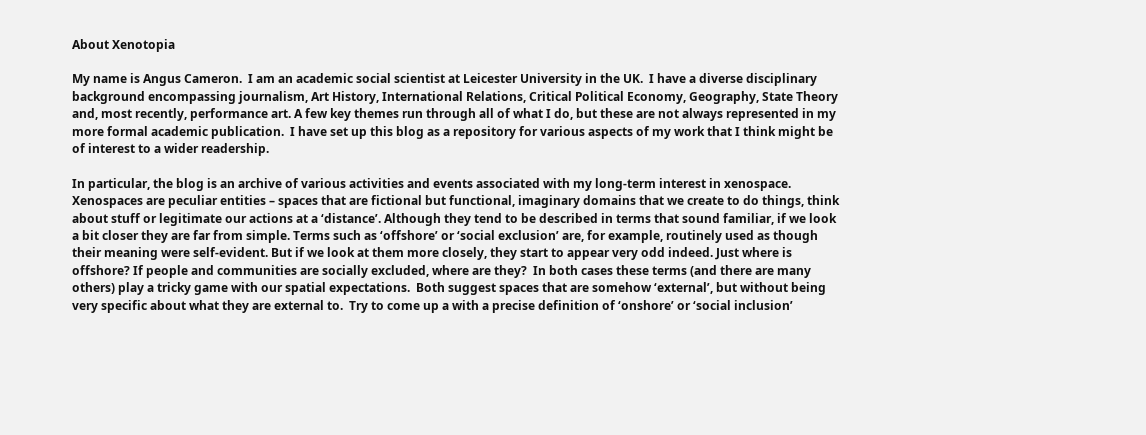About Xenotopia

My name is Angus Cameron.  I am an academic social scientist at Leicester University in the UK.  I have a diverse disciplinary background encompassing journalism, Art History, International Relations, Critical Political Economy, Geography, State Theory and, most recently, performance art. A few key themes run through all of what I do, but these are not always represented in my more formal academic publication.  I have set up this blog as a repository for various aspects of my work that I think might be of interest to a wider readership.

In particular, the blog is an archive of various activities and events associated with my long-term interest in xenospace. Xenospaces are peculiar entities – spaces that are fictional but functional, imaginary domains that we create to do things, think about stuff or legitimate our actions at a ‘distance’. Although they tend to be described in terms that sound familiar, if we look a bit closer they are far from simple. Terms such as ‘offshore’ or ‘social exclusion’ are, for example, routinely used as though their meaning were self-evident. But if we look at them more closely, they start to appear very odd indeed. Just where is offshore? If people and communities are socially excluded, where are they?  In both cases these terms (and there are many others) play a tricky game with our spatial expectations.  Both suggest spaces that are somehow ‘external’, but without being very specific about what they are external to.  Try to come up a with a precise definition of ‘onshore’ or ‘social inclusion’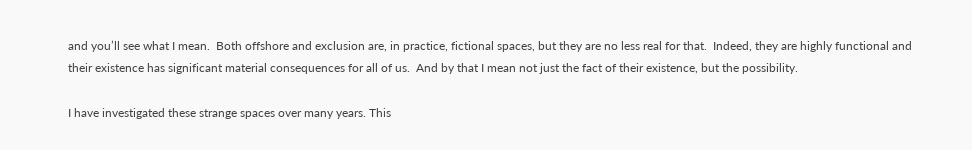and you’ll see what I mean.  Both offshore and exclusion are, in practice, fictional spaces, but they are no less real for that.  Indeed, they are highly functional and their existence has significant material consequences for all of us.  And by that I mean not just the fact of their existence, but the possibility.

I have investigated these strange spaces over many years. This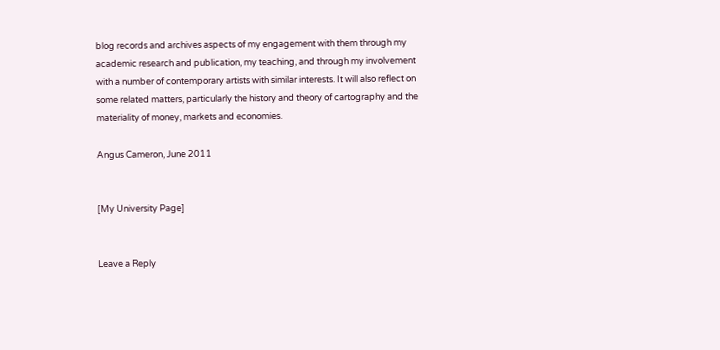blog records and archives aspects of my engagement with them through my academic research and publication, my teaching, and through my involvement with a number of contemporary artists with similar interests. It will also reflect on some related matters, particularly the history and theory of cartography and the materiality of money, markets and economies.

Angus Cameron, June 2011


[My University Page]


Leave a Reply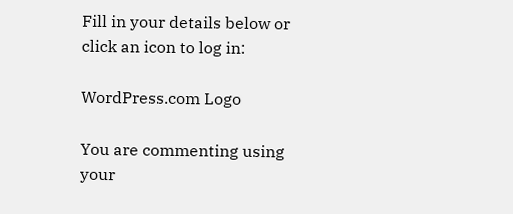Fill in your details below or click an icon to log in:

WordPress.com Logo

You are commenting using your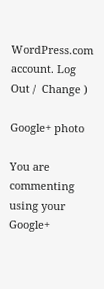WordPress.com account. Log Out /  Change )

Google+ photo

You are commenting using your Google+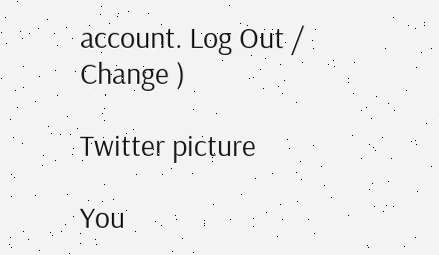account. Log Out /  Change )

Twitter picture

You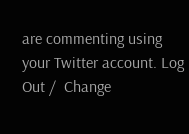are commenting using your Twitter account. Log Out /  Change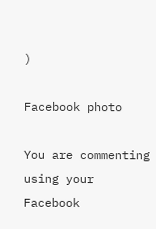)

Facebook photo

You are commenting using your Facebook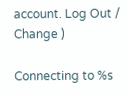account. Log Out /  Change )

Connecting to %s